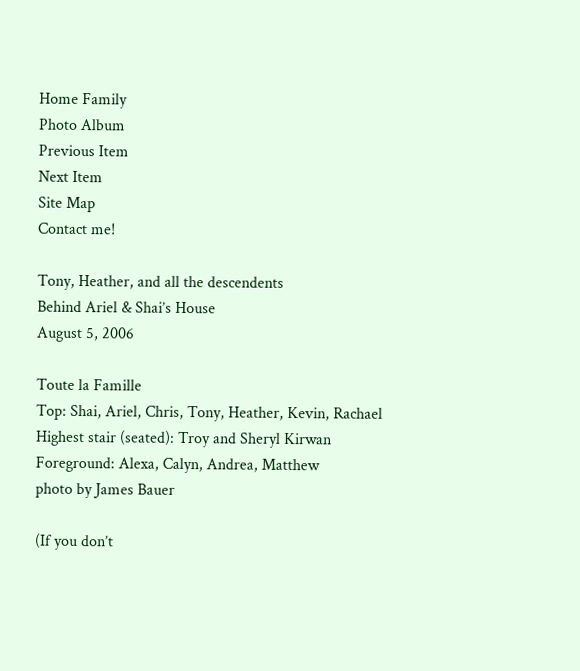Home Family
Photo Album
Previous Item
Next Item
Site Map
Contact me!

Tony, Heather, and all the descendents
Behind Ariel & Shai’s House
August 5, 2006

Toute la Famille
Top: Shai, Ariel, Chris, Tony, Heather, Kevin, Rachael
Highest stair (seated): Troy and Sheryl Kirwan
Foreground: Alexa, Calyn, Andrea, Matthew
photo by James Bauer

(If you don’t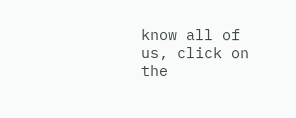know all of us, click on the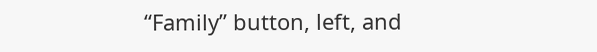“Family” button, left, and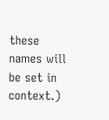these names will be set in context.)